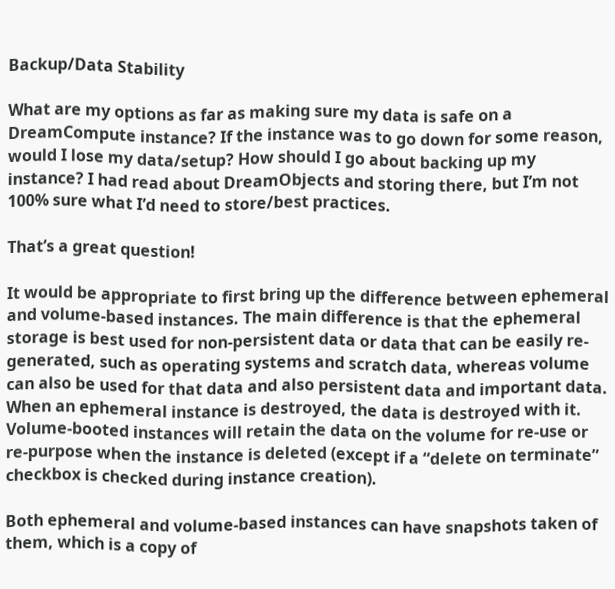Backup/Data Stability

What are my options as far as making sure my data is safe on a DreamCompute instance? If the instance was to go down for some reason, would I lose my data/setup? How should I go about backing up my instance? I had read about DreamObjects and storing there, but I’m not 100% sure what I’d need to store/best practices.

That’s a great question!

It would be appropriate to first bring up the difference between ephemeral and volume-based instances. The main difference is that the ephemeral storage is best used for non-persistent data or data that can be easily re-generated, such as operating systems and scratch data, whereas volume can also be used for that data and also persistent data and important data. When an ephemeral instance is destroyed, the data is destroyed with it. Volume-booted instances will retain the data on the volume for re-use or re-purpose when the instance is deleted (except if a “delete on terminate” checkbox is checked during instance creation).

Both ephemeral and volume-based instances can have snapshots taken of them, which is a copy of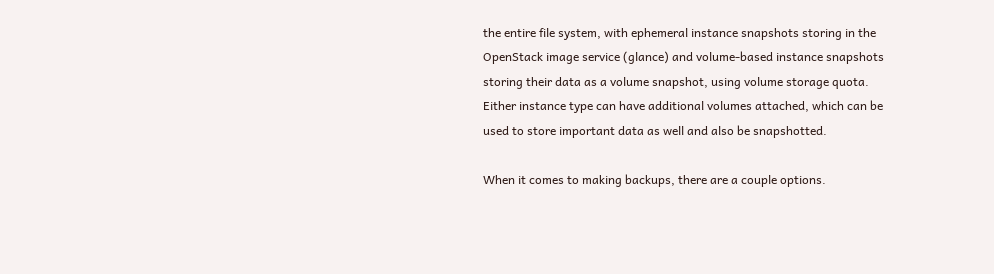the entire file system, with ephemeral instance snapshots storing in the OpenStack image service (glance) and volume-based instance snapshots storing their data as a volume snapshot, using volume storage quota. Either instance type can have additional volumes attached, which can be used to store important data as well and also be snapshotted.

When it comes to making backups, there are a couple options.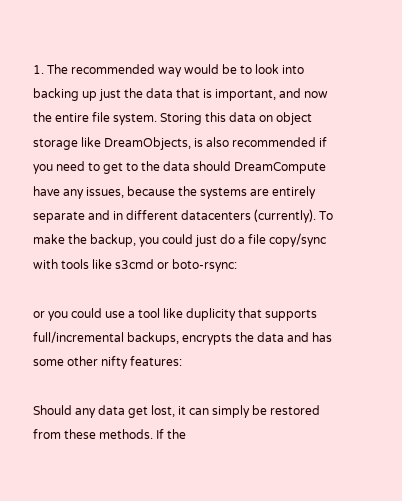1. The recommended way would be to look into backing up just the data that is important, and now the entire file system. Storing this data on object storage like DreamObjects, is also recommended if you need to get to the data should DreamCompute have any issues, because the systems are entirely separate and in different datacenters (currently). To make the backup, you could just do a file copy/sync with tools like s3cmd or boto-rsync:

or you could use a tool like duplicity that supports full/incremental backups, encrypts the data and has some other nifty features:

Should any data get lost, it can simply be restored from these methods. If the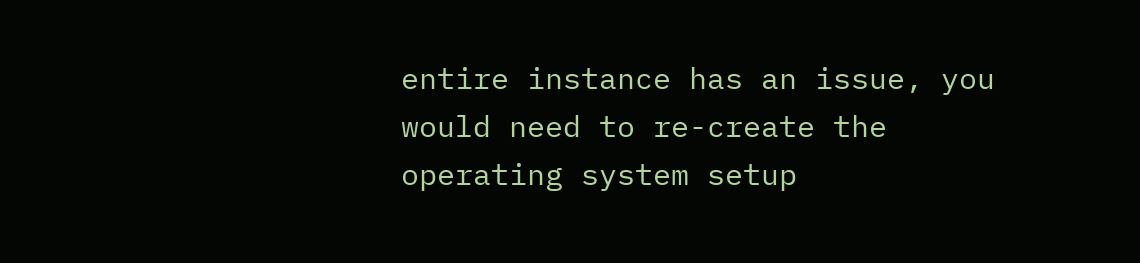entire instance has an issue, you would need to re-create the operating system setup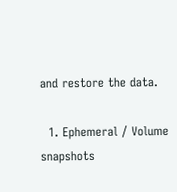and restore the data.

  1. Ephemeral / Volume snapshots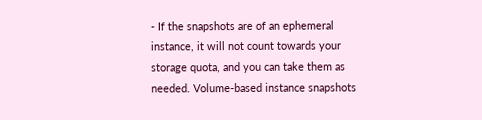- If the snapshots are of an ephemeral instance, it will not count towards your storage quota, and you can take them as needed. Volume-based instance snapshots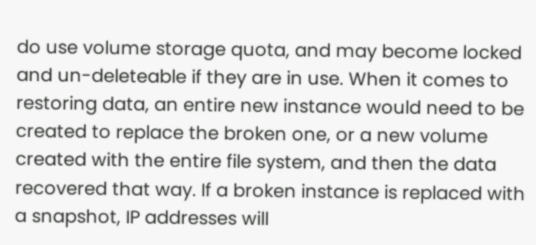do use volume storage quota, and may become locked and un-deleteable if they are in use. When it comes to restoring data, an entire new instance would need to be created to replace the broken one, or a new volume created with the entire file system, and then the data recovered that way. If a broken instance is replaced with a snapshot, IP addresses will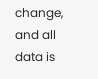change, and all data is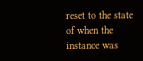reset to the state of when the instance was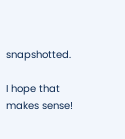snapshotted.

I hope that makes sense!